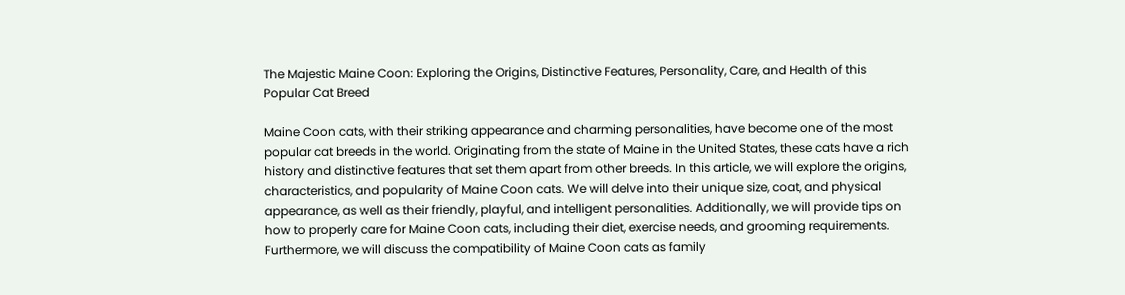The Majestic Maine Coon: Exploring the Origins, Distinctive Features, Personality, Care, and Health of this Popular Cat Breed

Maine Coon cats, with their striking appearance and charming personalities, have become one of the most popular cat breeds in the world. Originating from the state of Maine in the United States, these cats have a rich history and distinctive features that set them apart from other breeds. In this article, we will explore the origins, characteristics, and popularity of Maine Coon cats. We will delve into their unique size, coat, and physical appearance, as well as their friendly, playful, and intelligent personalities. Additionally, we will provide tips on how to properly care for Maine Coon cats, including their diet, exercise needs, and grooming requirements. Furthermore, we will discuss the compatibility of Maine Coon cats as family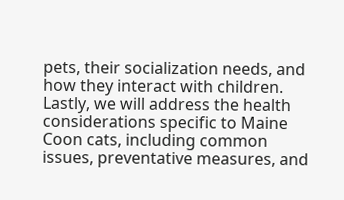pets, their socialization needs, and how they interact with children. Lastly, we will address the health considerations specific to Maine Coon cats, including common issues, preventative measures, and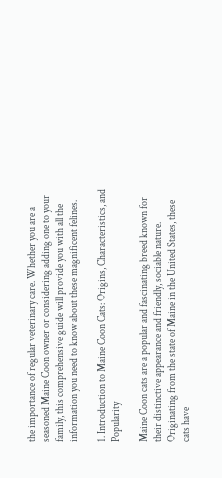the importance of regular veterinary care. Whether you are a seasoned Maine Coon owner or considering adding one to your family, this comprehensive guide will provide you with all the information you need to know about these magnificent felines.

1. Introduction to Maine Coon Cats: Origins, Characteristics, and Popularity

Maine Coon cats are a popular and fascinating breed known for their distinctive appearance and friendly, sociable nature. Originating from the state of Maine in the United States, these cats have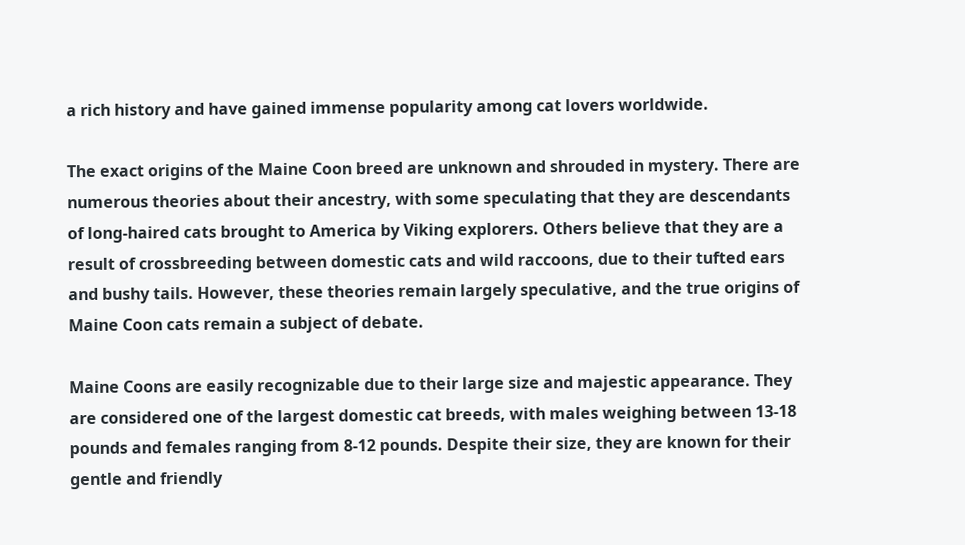a rich history and have gained immense popularity among cat lovers worldwide.

The exact origins of the Maine Coon breed are unknown and shrouded in mystery. There are numerous theories about their ancestry, with some speculating that they are descendants of long-haired cats brought to America by Viking explorers. Others believe that they are a result of crossbreeding between domestic cats and wild raccoons, due to their tufted ears and bushy tails. However, these theories remain largely speculative, and the true origins of Maine Coon cats remain a subject of debate.

Maine Coons are easily recognizable due to their large size and majestic appearance. They are considered one of the largest domestic cat breeds, with males weighing between 13-18 pounds and females ranging from 8-12 pounds. Despite their size, they are known for their gentle and friendly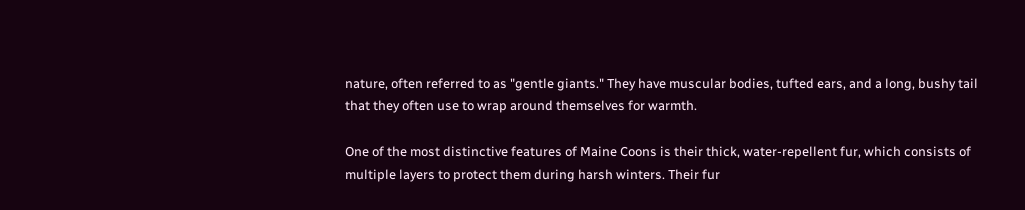nature, often referred to as "gentle giants." They have muscular bodies, tufted ears, and a long, bushy tail that they often use to wrap around themselves for warmth.

One of the most distinctive features of Maine Coons is their thick, water-repellent fur, which consists of multiple layers to protect them during harsh winters. Their fur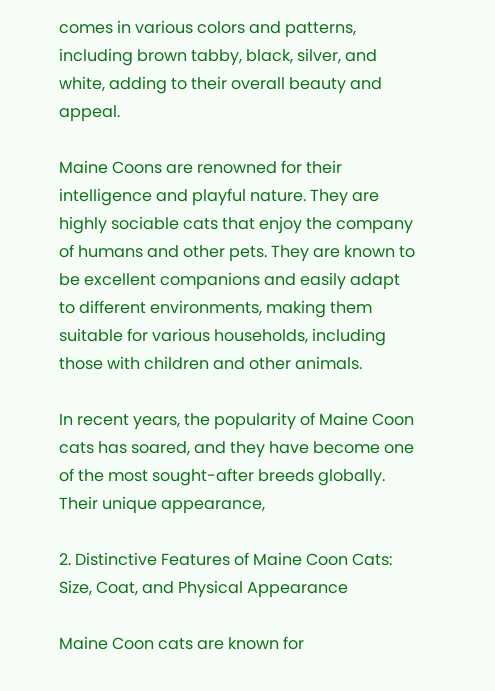comes in various colors and patterns, including brown tabby, black, silver, and white, adding to their overall beauty and appeal.

Maine Coons are renowned for their intelligence and playful nature. They are highly sociable cats that enjoy the company of humans and other pets. They are known to be excellent companions and easily adapt to different environments, making them suitable for various households, including those with children and other animals.

In recent years, the popularity of Maine Coon cats has soared, and they have become one of the most sought-after breeds globally. Their unique appearance,

2. Distinctive Features of Maine Coon Cats: Size, Coat, and Physical Appearance

Maine Coon cats are known for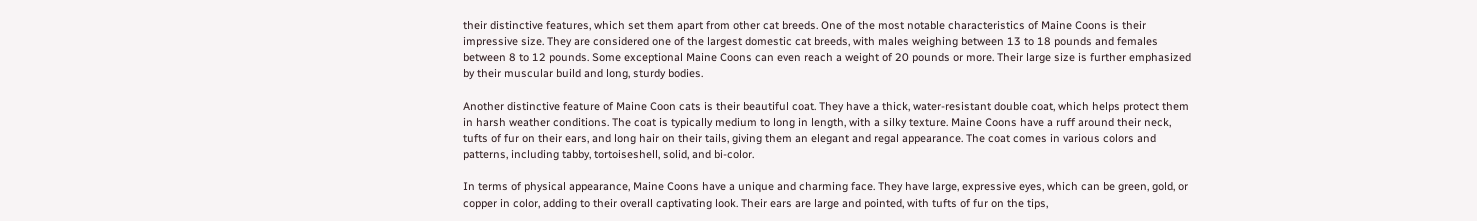their distinctive features, which set them apart from other cat breeds. One of the most notable characteristics of Maine Coons is their impressive size. They are considered one of the largest domestic cat breeds, with males weighing between 13 to 18 pounds and females between 8 to 12 pounds. Some exceptional Maine Coons can even reach a weight of 20 pounds or more. Their large size is further emphasized by their muscular build and long, sturdy bodies.

Another distinctive feature of Maine Coon cats is their beautiful coat. They have a thick, water-resistant double coat, which helps protect them in harsh weather conditions. The coat is typically medium to long in length, with a silky texture. Maine Coons have a ruff around their neck, tufts of fur on their ears, and long hair on their tails, giving them an elegant and regal appearance. The coat comes in various colors and patterns, including tabby, tortoiseshell, solid, and bi-color.

In terms of physical appearance, Maine Coons have a unique and charming face. They have large, expressive eyes, which can be green, gold, or copper in color, adding to their overall captivating look. Their ears are large and pointed, with tufts of fur on the tips,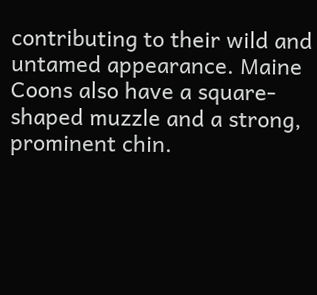contributing to their wild and untamed appearance. Maine Coons also have a square-shaped muzzle and a strong, prominent chin.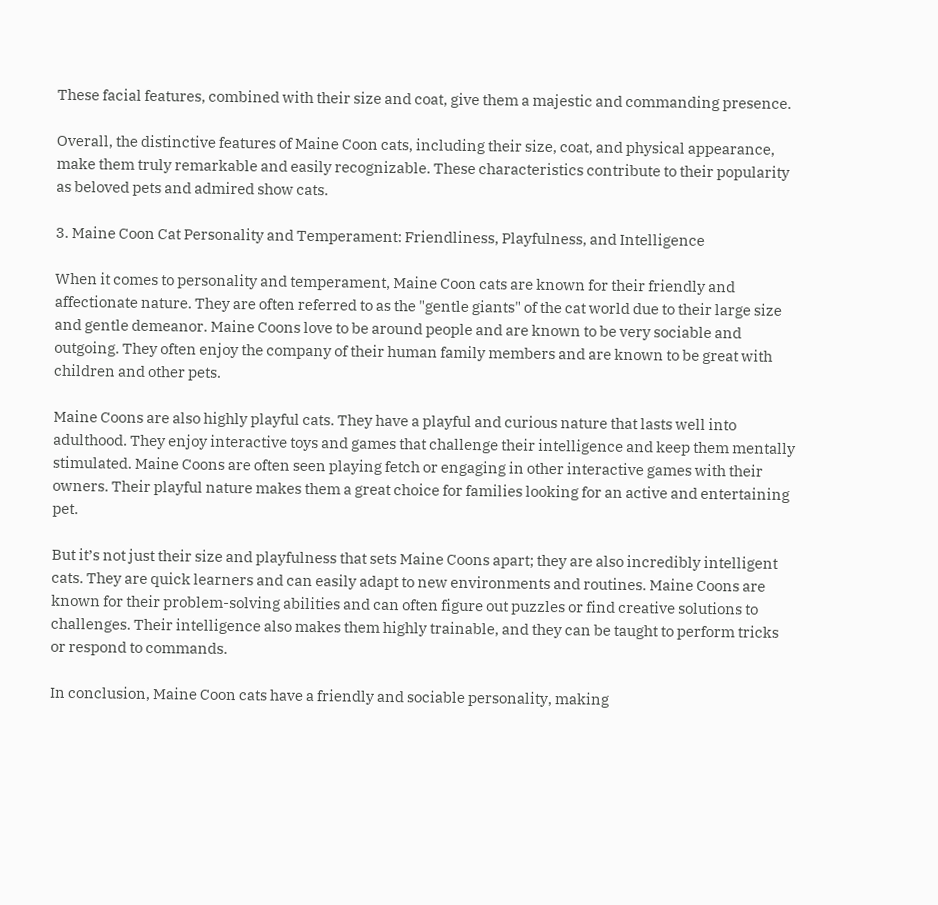These facial features, combined with their size and coat, give them a majestic and commanding presence.

Overall, the distinctive features of Maine Coon cats, including their size, coat, and physical appearance, make them truly remarkable and easily recognizable. These characteristics contribute to their popularity as beloved pets and admired show cats.

3. Maine Coon Cat Personality and Temperament: Friendliness, Playfulness, and Intelligence

When it comes to personality and temperament, Maine Coon cats are known for their friendly and affectionate nature. They are often referred to as the "gentle giants" of the cat world due to their large size and gentle demeanor. Maine Coons love to be around people and are known to be very sociable and outgoing. They often enjoy the company of their human family members and are known to be great with children and other pets.

Maine Coons are also highly playful cats. They have a playful and curious nature that lasts well into adulthood. They enjoy interactive toys and games that challenge their intelligence and keep them mentally stimulated. Maine Coons are often seen playing fetch or engaging in other interactive games with their owners. Their playful nature makes them a great choice for families looking for an active and entertaining pet.

But it’s not just their size and playfulness that sets Maine Coons apart; they are also incredibly intelligent cats. They are quick learners and can easily adapt to new environments and routines. Maine Coons are known for their problem-solving abilities and can often figure out puzzles or find creative solutions to challenges. Their intelligence also makes them highly trainable, and they can be taught to perform tricks or respond to commands.

In conclusion, Maine Coon cats have a friendly and sociable personality, making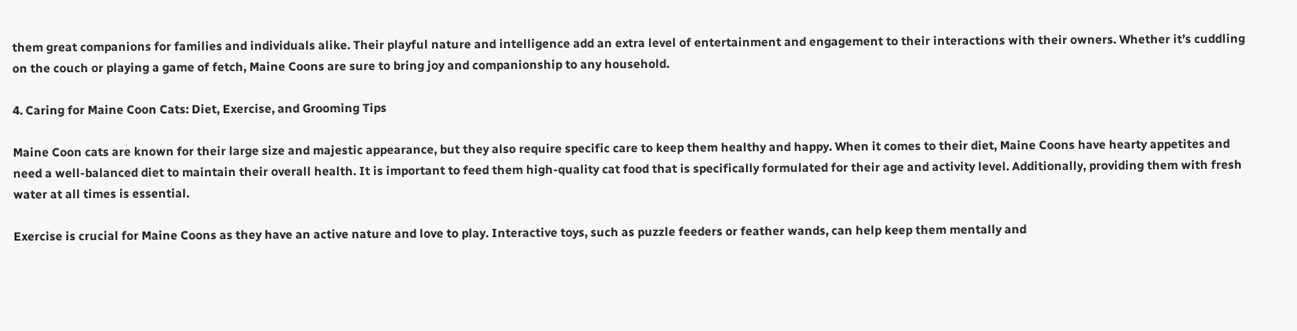them great companions for families and individuals alike. Their playful nature and intelligence add an extra level of entertainment and engagement to their interactions with their owners. Whether it’s cuddling on the couch or playing a game of fetch, Maine Coons are sure to bring joy and companionship to any household.

4. Caring for Maine Coon Cats: Diet, Exercise, and Grooming Tips

Maine Coon cats are known for their large size and majestic appearance, but they also require specific care to keep them healthy and happy. When it comes to their diet, Maine Coons have hearty appetites and need a well-balanced diet to maintain their overall health. It is important to feed them high-quality cat food that is specifically formulated for their age and activity level. Additionally, providing them with fresh water at all times is essential.

Exercise is crucial for Maine Coons as they have an active nature and love to play. Interactive toys, such as puzzle feeders or feather wands, can help keep them mentally and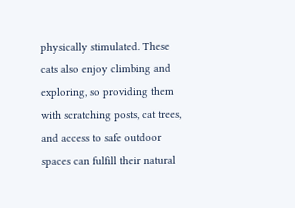physically stimulated. These cats also enjoy climbing and exploring, so providing them with scratching posts, cat trees, and access to safe outdoor spaces can fulfill their natural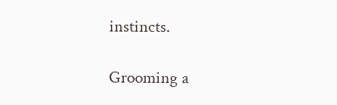instincts.

Grooming a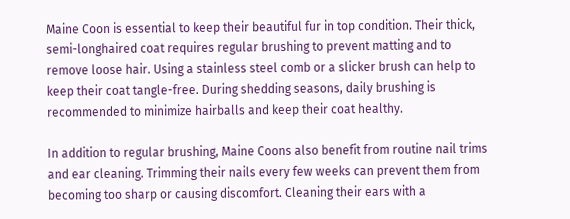Maine Coon is essential to keep their beautiful fur in top condition. Their thick, semi-longhaired coat requires regular brushing to prevent matting and to remove loose hair. Using a stainless steel comb or a slicker brush can help to keep their coat tangle-free. During shedding seasons, daily brushing is recommended to minimize hairballs and keep their coat healthy.

In addition to regular brushing, Maine Coons also benefit from routine nail trims and ear cleaning. Trimming their nails every few weeks can prevent them from becoming too sharp or causing discomfort. Cleaning their ears with a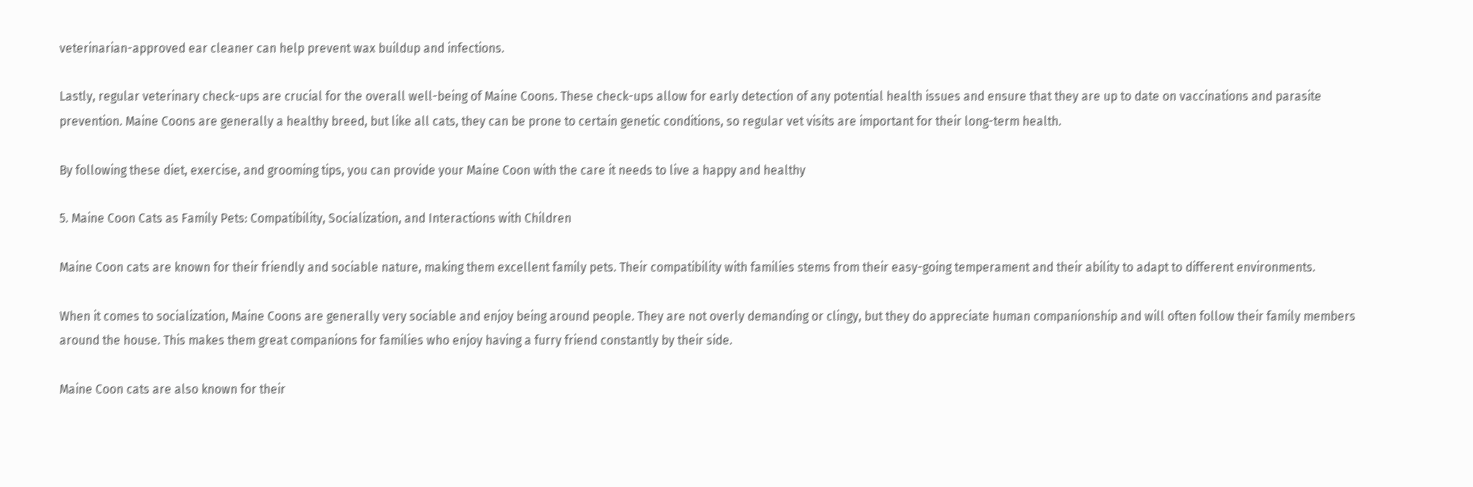veterinarian-approved ear cleaner can help prevent wax buildup and infections.

Lastly, regular veterinary check-ups are crucial for the overall well-being of Maine Coons. These check-ups allow for early detection of any potential health issues and ensure that they are up to date on vaccinations and parasite prevention. Maine Coons are generally a healthy breed, but like all cats, they can be prone to certain genetic conditions, so regular vet visits are important for their long-term health.

By following these diet, exercise, and grooming tips, you can provide your Maine Coon with the care it needs to live a happy and healthy

5. Maine Coon Cats as Family Pets: Compatibility, Socialization, and Interactions with Children

Maine Coon cats are known for their friendly and sociable nature, making them excellent family pets. Their compatibility with families stems from their easy-going temperament and their ability to adapt to different environments.

When it comes to socialization, Maine Coons are generally very sociable and enjoy being around people. They are not overly demanding or clingy, but they do appreciate human companionship and will often follow their family members around the house. This makes them great companions for families who enjoy having a furry friend constantly by their side.

Maine Coon cats are also known for their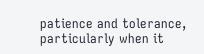patience and tolerance, particularly when it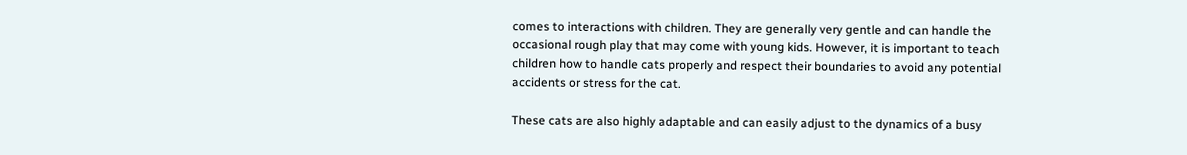comes to interactions with children. They are generally very gentle and can handle the occasional rough play that may come with young kids. However, it is important to teach children how to handle cats properly and respect their boundaries to avoid any potential accidents or stress for the cat.

These cats are also highly adaptable and can easily adjust to the dynamics of a busy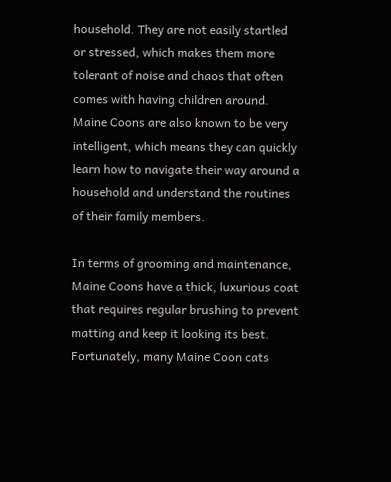household. They are not easily startled or stressed, which makes them more tolerant of noise and chaos that often comes with having children around. Maine Coons are also known to be very intelligent, which means they can quickly learn how to navigate their way around a household and understand the routines of their family members.

In terms of grooming and maintenance, Maine Coons have a thick, luxurious coat that requires regular brushing to prevent matting and keep it looking its best. Fortunately, many Maine Coon cats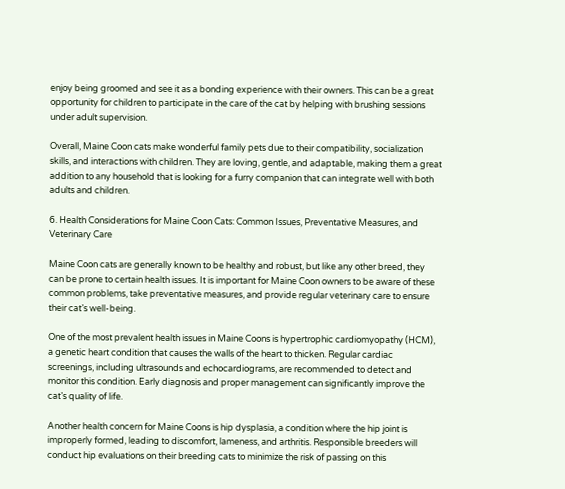enjoy being groomed and see it as a bonding experience with their owners. This can be a great opportunity for children to participate in the care of the cat by helping with brushing sessions under adult supervision.

Overall, Maine Coon cats make wonderful family pets due to their compatibility, socialization skills, and interactions with children. They are loving, gentle, and adaptable, making them a great addition to any household that is looking for a furry companion that can integrate well with both adults and children.

6. Health Considerations for Maine Coon Cats: Common Issues, Preventative Measures, and Veterinary Care

Maine Coon cats are generally known to be healthy and robust, but like any other breed, they can be prone to certain health issues. It is important for Maine Coon owners to be aware of these common problems, take preventative measures, and provide regular veterinary care to ensure their cat’s well-being.

One of the most prevalent health issues in Maine Coons is hypertrophic cardiomyopathy (HCM), a genetic heart condition that causes the walls of the heart to thicken. Regular cardiac screenings, including ultrasounds and echocardiograms, are recommended to detect and monitor this condition. Early diagnosis and proper management can significantly improve the cat’s quality of life.

Another health concern for Maine Coons is hip dysplasia, a condition where the hip joint is improperly formed, leading to discomfort, lameness, and arthritis. Responsible breeders will conduct hip evaluations on their breeding cats to minimize the risk of passing on this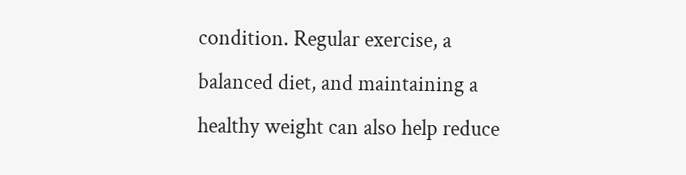condition. Regular exercise, a balanced diet, and maintaining a healthy weight can also help reduce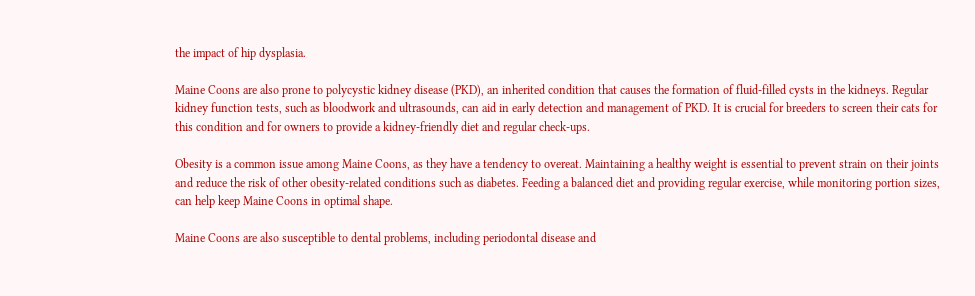the impact of hip dysplasia.

Maine Coons are also prone to polycystic kidney disease (PKD), an inherited condition that causes the formation of fluid-filled cysts in the kidneys. Regular kidney function tests, such as bloodwork and ultrasounds, can aid in early detection and management of PKD. It is crucial for breeders to screen their cats for this condition and for owners to provide a kidney-friendly diet and regular check-ups.

Obesity is a common issue among Maine Coons, as they have a tendency to overeat. Maintaining a healthy weight is essential to prevent strain on their joints and reduce the risk of other obesity-related conditions such as diabetes. Feeding a balanced diet and providing regular exercise, while monitoring portion sizes, can help keep Maine Coons in optimal shape.

Maine Coons are also susceptible to dental problems, including periodontal disease and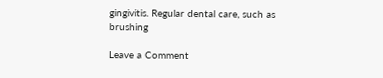gingivitis. Regular dental care, such as brushing

Leave a Comment